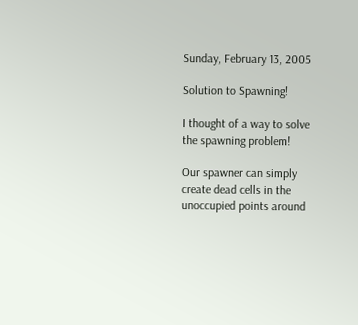Sunday, February 13, 2005

Solution to Spawning!

I thought of a way to solve the spawning problem!

Our spawner can simply create dead cells in the unoccupied points around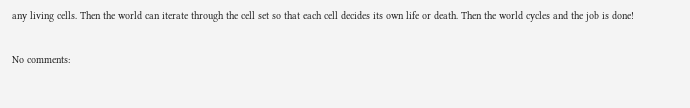any living cells. Then the world can iterate through the cell set so that each cell decides its own life or death. Then the world cycles and the job is done!

No comments: